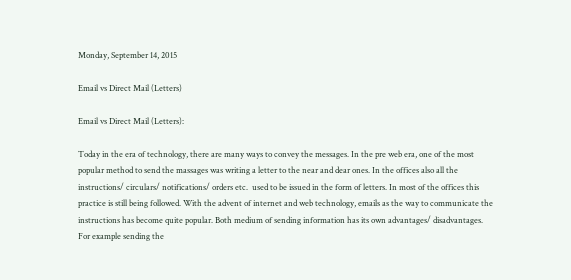Monday, September 14, 2015

Email vs Direct Mail (Letters)

Email vs Direct Mail (Letters):

Today in the era of technology, there are many ways to convey the messages. In the pre web era, one of the most popular method to send the massages was writing a letter to the near and dear ones. In the offices also all the instructions/ circulars/ notifications/ orders etc.  used to be issued in the form of letters. In most of the offices this practice is still being followed. With the advent of internet and web technology, emails as the way to communicate the instructions has become quite popular. Both medium of sending information has its own advantages/ disadvantages. For example sending the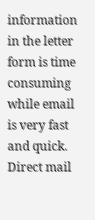information in the letter form is time consuming while email is very fast and quick. Direct mail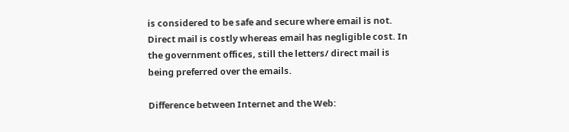is considered to be safe and secure where email is not. Direct mail is costly whereas email has negligible cost. In the government offices, still the letters/ direct mail is being preferred over the emails.

Difference between Internet and the Web: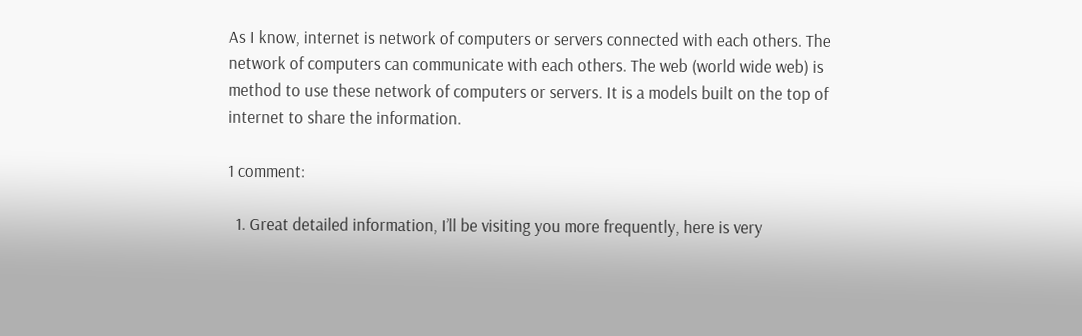As I know, internet is network of computers or servers connected with each others. The network of computers can communicate with each others. The web (world wide web) is method to use these network of computers or servers. It is a models built on the top of internet to share the information.

1 comment:

  1. Great detailed information, I’ll be visiting you more frequently, here is very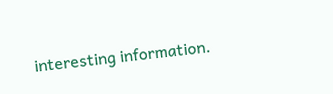interesting information.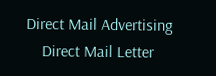Direct Mail Advertising
    Direct Mail Letter